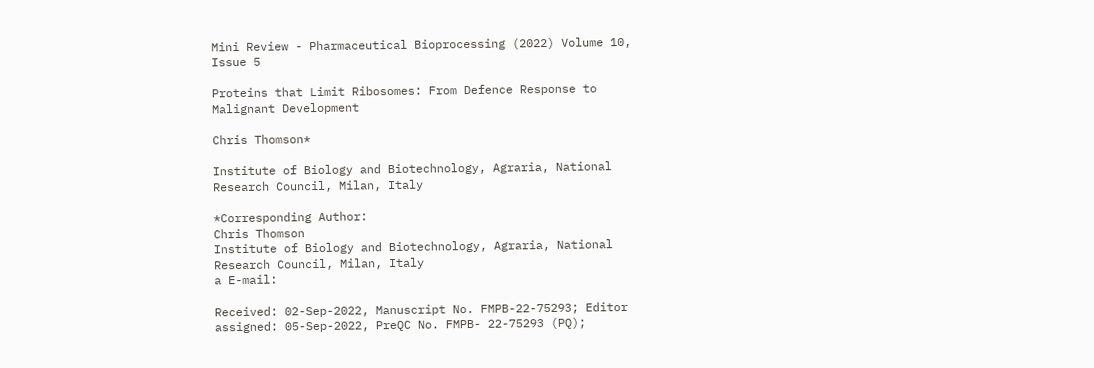Mini Review - Pharmaceutical Bioprocessing (2022) Volume 10, Issue 5

Proteins that Limit Ribosomes: From Defence Response to Malignant Development

Chris Thomson*

Institute of Biology and Biotechnology, Agraria, National Research Council, Milan, Italy

*Corresponding Author:
Chris Thomson
Institute of Biology and Biotechnology, Agraria, National Research Council, Milan, Italy
a E-mail:

Received: 02-Sep-2022, Manuscript No. FMPB-22-75293; Editor assigned: 05-Sep-2022, PreQC No. FMPB- 22-75293 (PQ);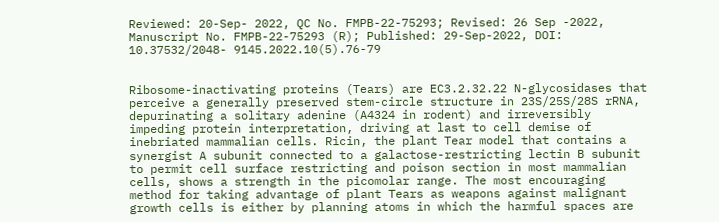Reviewed: 20-Sep- 2022, QC No. FMPB-22-75293; Revised: 26 Sep -2022, Manuscript No. FMPB-22-75293 (R); Published: 29-Sep-2022, DOI: 10.37532/2048- 9145.2022.10(5).76-79


Ribosome-inactivating proteins (Tears) are EC3.2.32.22 N-glycosidases that perceive a generally preserved stem-circle structure in 23S/25S/28S rRNA, depurinating a solitary adenine (A4324 in rodent) and irreversibly impeding protein interpretation, driving at last to cell demise of inebriated mammalian cells. Ricin, the plant Tear model that contains a synergist A subunit connected to a galactose-restricting lectin B subunit to permit cell surface restricting and poison section in most mammalian cells, shows a strength in the picomolar range. The most encouraging method for taking advantage of plant Tears as weapons against malignant growth cells is either by planning atoms in which the harmful spaces are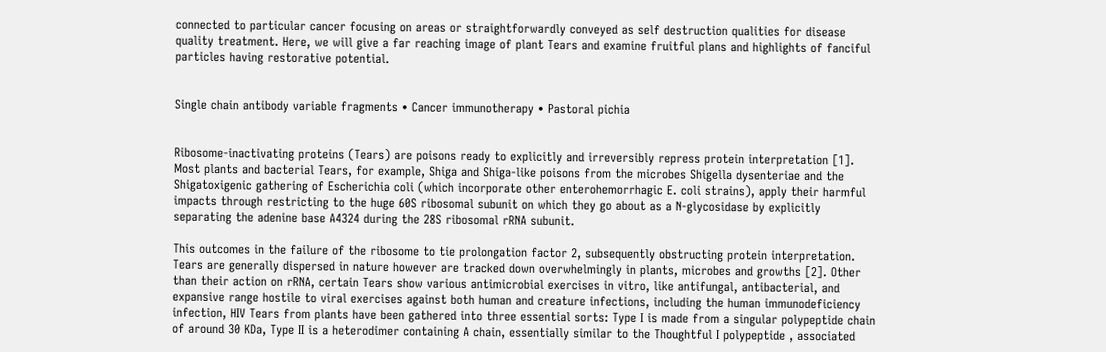connected to particular cancer focusing on areas or straightforwardly conveyed as self destruction qualities for disease quality treatment. Here, we will give a far reaching image of plant Tears and examine fruitful plans and highlights of fanciful particles having restorative potential.


Single chain antibody variable fragments • Cancer immunotherapy • Pastoral pichia


Ribosome-inactivating proteins (Tears) are poisons ready to explicitly and irreversibly repress protein interpretation [1]. Most plants and bacterial Tears, for example, Shiga and Shiga-like poisons from the microbes Shigella dysenteriae and the Shigatoxigenic gathering of Escherichia coli (which incorporate other enterohemorrhagic E. coli strains), apply their harmful impacts through restricting to the huge 60S ribosomal subunit on which they go about as a N-glycosidase by explicitly separating the adenine base A4324 during the 28S ribosomal rRNA subunit.

This outcomes in the failure of the ribosome to tie prolongation factor 2, subsequently obstructing protein interpretation. Tears are generally dispersed in nature however are tracked down overwhelmingly in plants, microbes and growths [2]. Other than their action on rRNA, certain Tears show various antimicrobial exercises in vitro, like antifungal, antibacterial, and expansive range hostile to viral exercises against both human and creature infections, including the human immunodeficiency infection, HIV Tears from plants have been gathered into three essential sorts: Type I is made from a singular polypeptide chain of around 30 KDa, Type II is a heterodimer containing A chain, essentially similar to the Thoughtful I polypeptide , associated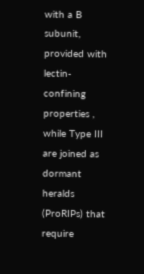with a B subunit, provided with lectin-confining properties , while Type III are joined as dormant heralds (ProRIPs) that require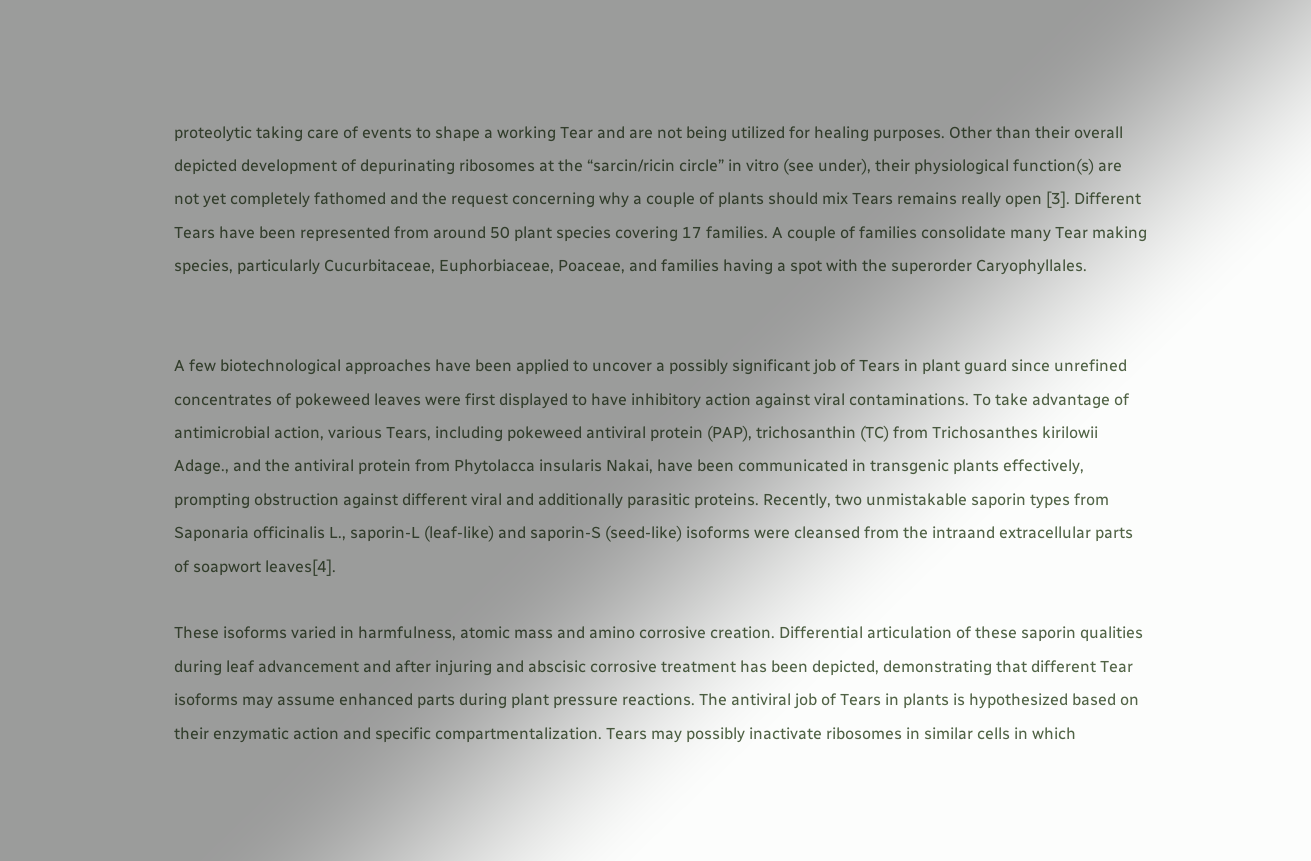proteolytic taking care of events to shape a working Tear and are not being utilized for healing purposes. Other than their overall depicted development of depurinating ribosomes at the “sarcin/ricin circle” in vitro (see under), their physiological function(s) are not yet completely fathomed and the request concerning why a couple of plants should mix Tears remains really open [3]. Different Tears have been represented from around 50 plant species covering 17 families. A couple of families consolidate many Tear making species, particularly Cucurbitaceae, Euphorbiaceae, Poaceae, and families having a spot with the superorder Caryophyllales.


A few biotechnological approaches have been applied to uncover a possibly significant job of Tears in plant guard since unrefined concentrates of pokeweed leaves were first displayed to have inhibitory action against viral contaminations. To take advantage of antimicrobial action, various Tears, including pokeweed antiviral protein (PAP), trichosanthin (TC) from Trichosanthes kirilowii Adage., and the antiviral protein from Phytolacca insularis Nakai, have been communicated in transgenic plants effectively, prompting obstruction against different viral and additionally parasitic proteins. Recently, two unmistakable saporin types from Saponaria officinalis L., saporin-L (leaf-like) and saporin-S (seed-like) isoforms were cleansed from the intraand extracellular parts of soapwort leaves[4].

These isoforms varied in harmfulness, atomic mass and amino corrosive creation. Differential articulation of these saporin qualities during leaf advancement and after injuring and abscisic corrosive treatment has been depicted, demonstrating that different Tear isoforms may assume enhanced parts during plant pressure reactions. The antiviral job of Tears in plants is hypothesized based on their enzymatic action and specific compartmentalization. Tears may possibly inactivate ribosomes in similar cells in which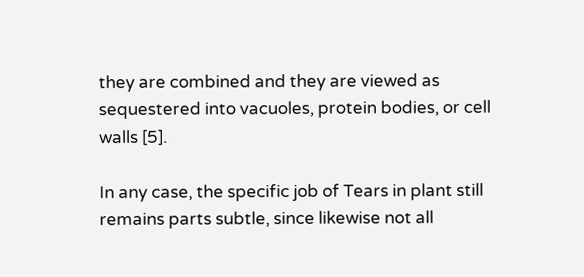they are combined and they are viewed as sequestered into vacuoles, protein bodies, or cell walls [5].

In any case, the specific job of Tears in plant still remains parts subtle, since likewise not all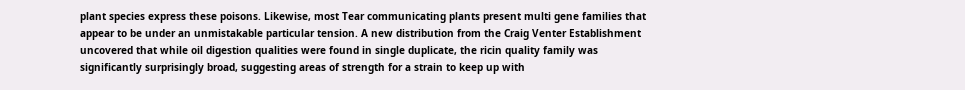plant species express these poisons. Likewise, most Tear communicating plants present multi gene families that appear to be under an unmistakable particular tension. A new distribution from the Craig Venter Establishment uncovered that while oil digestion qualities were found in single duplicate, the ricin quality family was significantly surprisingly broad, suggesting areas of strength for a strain to keep up with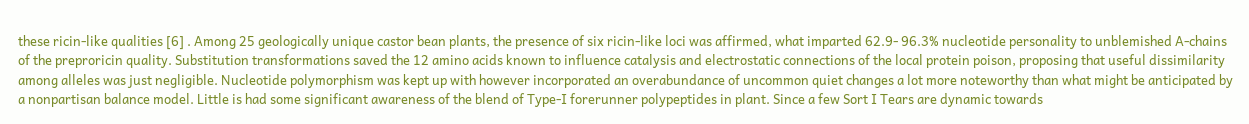these ricin-like qualities [6] . Among 25 geologically unique castor bean plants, the presence of six ricin-like loci was affirmed, what imparted 62.9- 96.3% nucleotide personality to unblemished A-chains of the preproricin quality. Substitution transformations saved the 12 amino acids known to influence catalysis and electrostatic connections of the local protein poison, proposing that useful dissimilarity among alleles was just negligible. Nucleotide polymorphism was kept up with however incorporated an overabundance of uncommon quiet changes a lot more noteworthy than what might be anticipated by a nonpartisan balance model. Little is had some significant awareness of the blend of Type-I forerunner polypeptides in plant. Since a few Sort I Tears are dynamic towards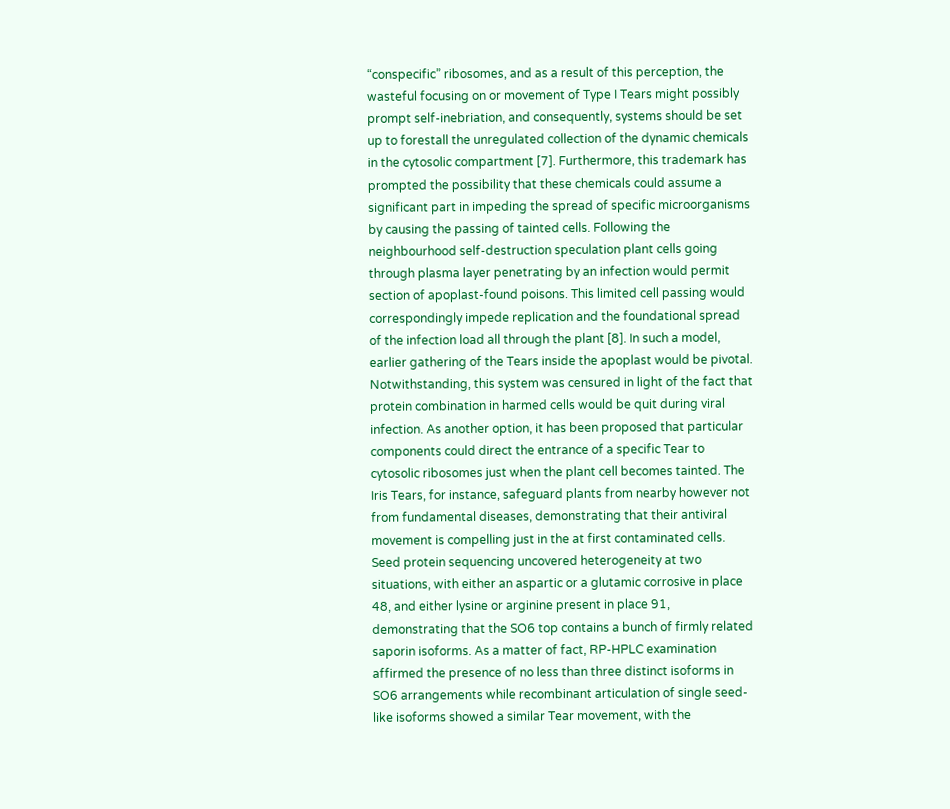“conspecific” ribosomes, and as a result of this perception, the wasteful focusing on or movement of Type I Tears might possibly prompt self-inebriation, and consequently, systems should be set up to forestall the unregulated collection of the dynamic chemicals in the cytosolic compartment [7]. Furthermore, this trademark has prompted the possibility that these chemicals could assume a significant part in impeding the spread of specific microorganisms by causing the passing of tainted cells. Following the neighbourhood self-destruction speculation plant cells going through plasma layer penetrating by an infection would permit section of apoplast-found poisons. This limited cell passing would correspondingly impede replication and the foundational spread of the infection load all through the plant [8]. In such a model, earlier gathering of the Tears inside the apoplast would be pivotal. Notwithstanding, this system was censured in light of the fact that protein combination in harmed cells would be quit during viral infection. As another option, it has been proposed that particular components could direct the entrance of a specific Tear to cytosolic ribosomes just when the plant cell becomes tainted. The Iris Tears, for instance, safeguard plants from nearby however not from fundamental diseases, demonstrating that their antiviral movement is compelling just in the at first contaminated cells. Seed protein sequencing uncovered heterogeneity at two situations, with either an aspartic or a glutamic corrosive in place 48, and either lysine or arginine present in place 91, demonstrating that the SO6 top contains a bunch of firmly related saporin isoforms. As a matter of fact, RP-HPLC examination affirmed the presence of no less than three distinct isoforms in SO6 arrangements while recombinant articulation of single seed-like isoforms showed a similar Tear movement, with the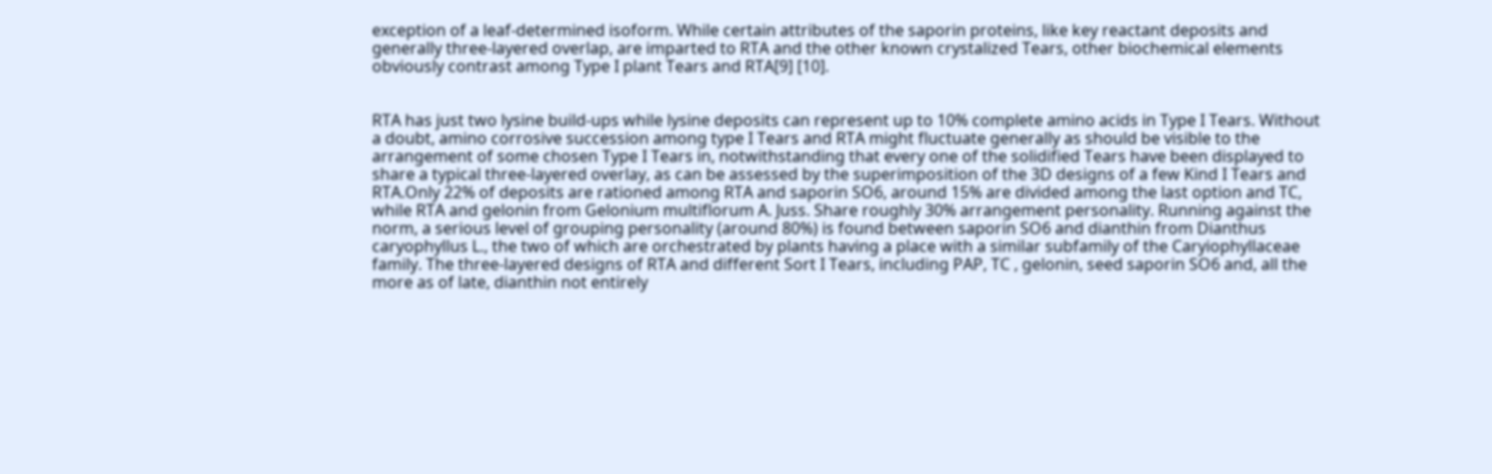exception of a leaf-determined isoform. While certain attributes of the saporin proteins, like key reactant deposits and generally three-layered overlap, are imparted to RTA and the other known crystalized Tears, other biochemical elements obviously contrast among Type I plant Tears and RTA[9] [10].


RTA has just two lysine build-ups while lysine deposits can represent up to 10% complete amino acids in Type I Tears. Without a doubt, amino corrosive succession among type I Tears and RTA might fluctuate generally as should be visible to the arrangement of some chosen Type I Tears in, notwithstanding that every one of the solidified Tears have been displayed to share a typical three-layered overlay, as can be assessed by the superimposition of the 3D designs of a few Kind I Tears and RTA.Only 22% of deposits are rationed among RTA and saporin SO6, around 15% are divided among the last option and TC, while RTA and gelonin from Gelonium multiflorum A. Juss. Share roughly 30% arrangement personality. Running against the norm, a serious level of grouping personality (around 80%) is found between saporin SO6 and dianthin from Dianthus caryophyllus L., the two of which are orchestrated by plants having a place with a similar subfamily of the Caryiophyllaceae family. The three-layered designs of RTA and different Sort I Tears, including PAP, TC , gelonin, seed saporin SO6 and, all the more as of late, dianthin not entirely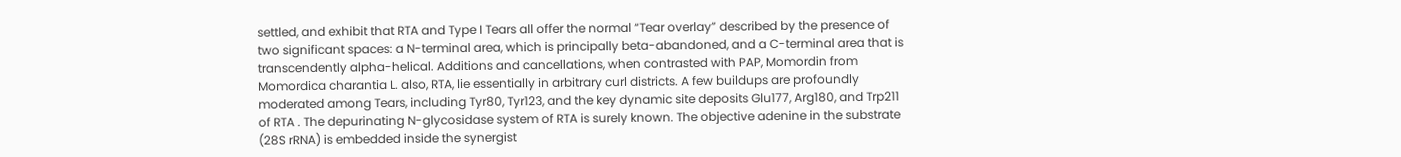settled, and exhibit that RTA and Type I Tears all offer the normal “Tear overlay” described by the presence of two significant spaces: a N-terminal area, which is principally beta-abandoned, and a C-terminal area that is transcendently alpha-helical. Additions and cancellations, when contrasted with PAP, Momordin from Momordica charantia L. also, RTA, lie essentially in arbitrary curl districts. A few buildups are profoundly moderated among Tears, including Tyr80, Tyr123, and the key dynamic site deposits Glu177, Arg180, and Trp211 of RTA . The depurinating N-glycosidase system of RTA is surely known. The objective adenine in the substrate (28S rRNA) is embedded inside the synergist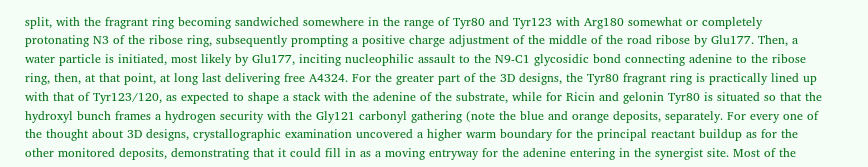split, with the fragrant ring becoming sandwiched somewhere in the range of Tyr80 and Tyr123 with Arg180 somewhat or completely protonating N3 of the ribose ring, subsequently prompting a positive charge adjustment of the middle of the road ribose by Glu177. Then, a water particle is initiated, most likely by Glu177, inciting nucleophilic assault to the N9-C1 glycosidic bond connecting adenine to the ribose ring, then, at that point, at long last delivering free A4324. For the greater part of the 3D designs, the Tyr80 fragrant ring is practically lined up with that of Tyr123/120, as expected to shape a stack with the adenine of the substrate, while for Ricin and gelonin Tyr80 is situated so that the hydroxyl bunch frames a hydrogen security with the Gly121 carbonyl gathering (note the blue and orange deposits, separately. For every one of the thought about 3D designs, crystallographic examination uncovered a higher warm boundary for the principal reactant buildup as for the other monitored deposits, demonstrating that it could fill in as a moving entryway for the adenine entering in the synergist site. Most of the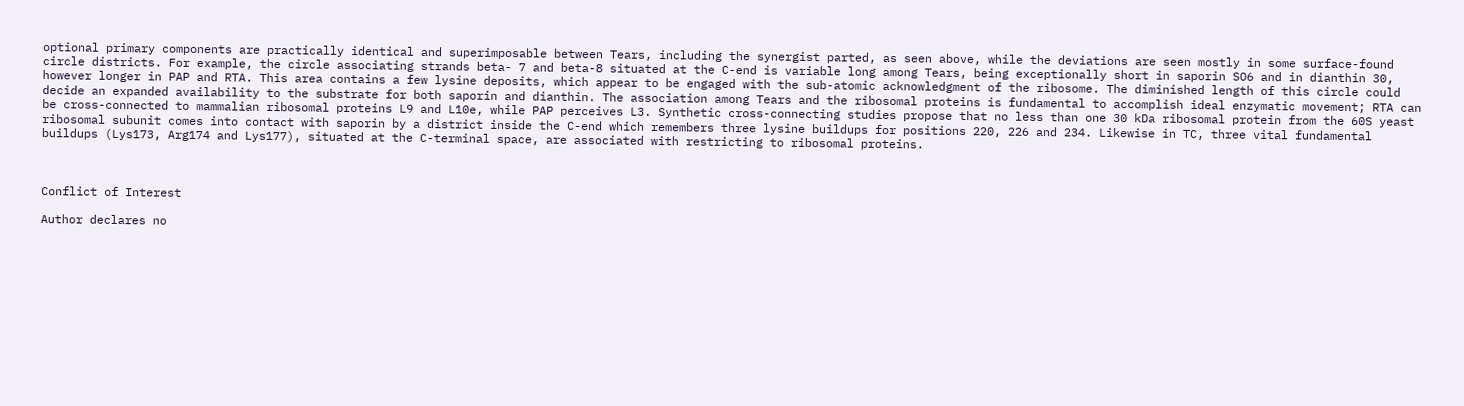optional primary components are practically identical and superimposable between Tears, including the synergist parted, as seen above, while the deviations are seen mostly in some surface-found circle districts. For example, the circle associating strands beta- 7 and beta-8 situated at the C-end is variable long among Tears, being exceptionally short in saporin SO6 and in dianthin 30, however longer in PAP and RTA. This area contains a few lysine deposits, which appear to be engaged with the sub-atomic acknowledgment of the ribosome. The diminished length of this circle could decide an expanded availability to the substrate for both saporin and dianthin. The association among Tears and the ribosomal proteins is fundamental to accomplish ideal enzymatic movement; RTA can be cross-connected to mammalian ribosomal proteins L9 and L10e, while PAP perceives L3. Synthetic cross-connecting studies propose that no less than one 30 kDa ribosomal protein from the 60S yeast ribosomal subunit comes into contact with saporin by a district inside the C-end which remembers three lysine buildups for positions 220, 226 and 234. Likewise in TC, three vital fundamental buildups (Lys173, Arg174 and Lys177), situated at the C-terminal space, are associated with restricting to ribosomal proteins.



Conflict of Interest

Author declares no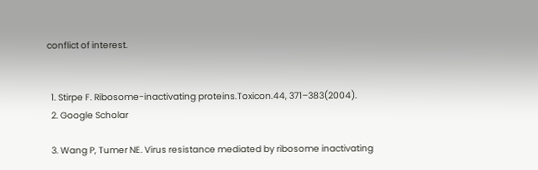conflict of interest.


  1. Stirpe F. Ribosome-inactivating proteins.Toxicon.44, 371–383(2004).
  2. Google Scholar

  3. Wang P, Tumer NE. Virus resistance mediated by ribosome inactivating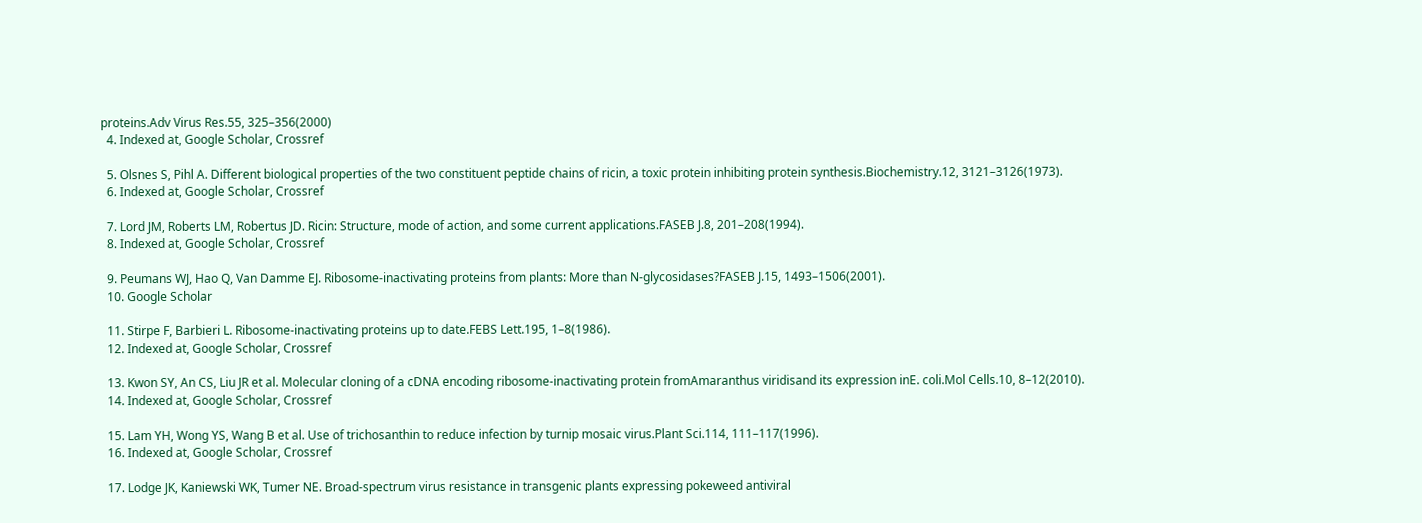proteins.Adv Virus Res.55, 325–356(2000)
  4. Indexed at, Google Scholar, Crossref

  5. Olsnes S, Pihl A. Different biological properties of the two constituent peptide chains of ricin, a toxic protein inhibiting protein synthesis.Biochemistry.12, 3121–3126(1973).
  6. Indexed at, Google Scholar, Crossref

  7. Lord JM, Roberts LM, Robertus JD. Ricin: Structure, mode of action, and some current applications.FASEB J.8, 201–208(1994).
  8. Indexed at, Google Scholar, Crossref

  9. Peumans WJ, Hao Q, Van Damme EJ. Ribosome-inactivating proteins from plants: More than N-glycosidases?FASEB J.15, 1493–1506(2001).
  10. Google Scholar

  11. Stirpe F, Barbieri L. Ribosome-inactivating proteins up to date.FEBS Lett.195, 1–8(1986).
  12. Indexed at, Google Scholar, Crossref

  13. Kwon SY, An CS, Liu JR et al. Molecular cloning of a cDNA encoding ribosome-inactivating protein fromAmaranthus viridisand its expression inE. coli.Mol Cells.10, 8–12(2010).
  14. Indexed at, Google Scholar, Crossref

  15. Lam YH, Wong YS, Wang B et al. Use of trichosanthin to reduce infection by turnip mosaic virus.Plant Sci.114, 111–117(1996).
  16. Indexed at, Google Scholar, Crossref

  17. Lodge JK, Kaniewski WK, Tumer NE. Broad-spectrum virus resistance in transgenic plants expressing pokeweed antiviral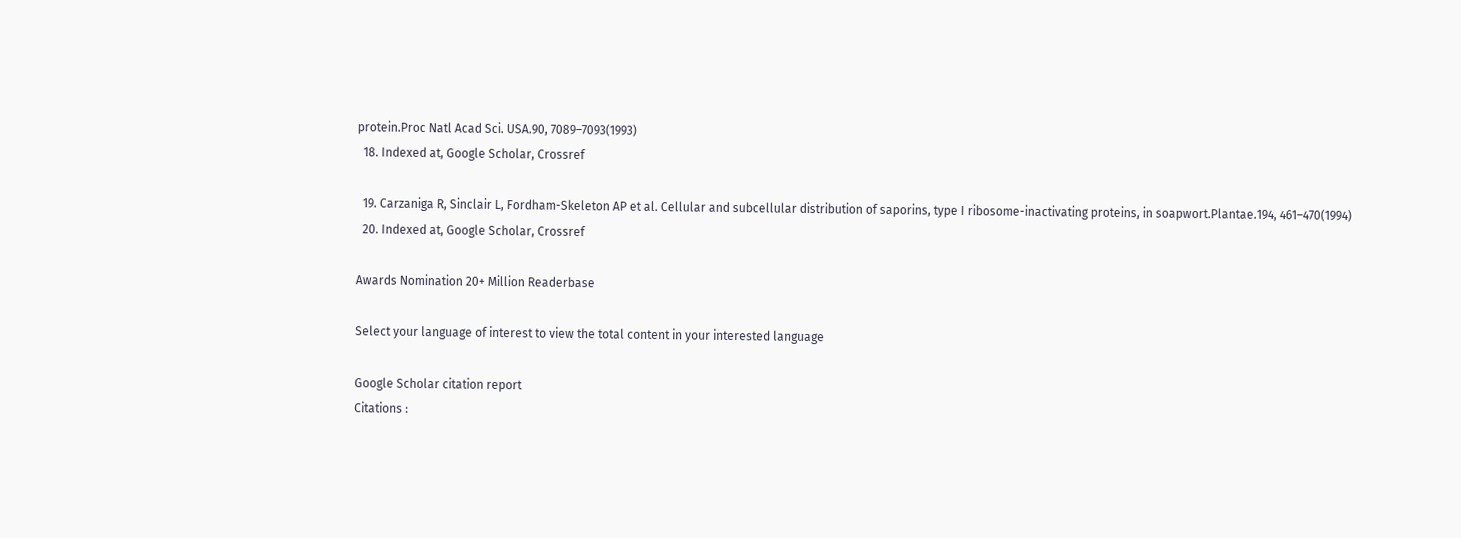protein.Proc Natl Acad Sci. USA.90, 7089–7093(1993)
  18. Indexed at, Google Scholar, Crossref

  19. Carzaniga R, Sinclair L, Fordham-Skeleton AP et al. Cellular and subcellular distribution of saporins, type I ribosome-inactivating proteins, in soapwort.Plantae.194, 461–470(1994)
  20. Indexed at, Google Scholar, Crossref

Awards Nomination 20+ Million Readerbase

Select your language of interest to view the total content in your interested language

Google Scholar citation report
Citations :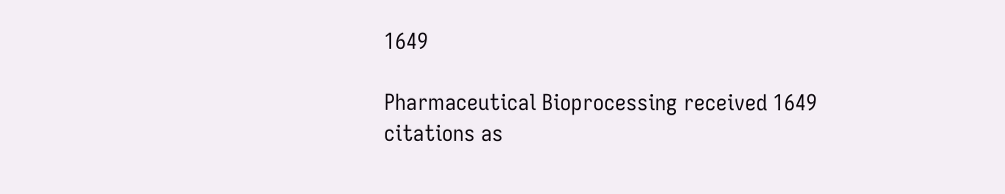1649

Pharmaceutical Bioprocessing received 1649 citations as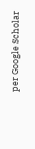per Google Scholar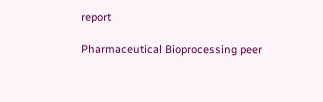report

Pharmaceutical Bioprocessing peer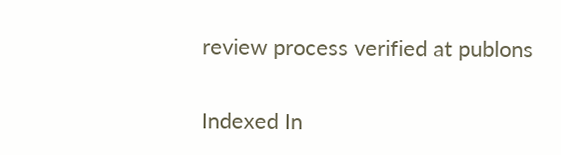review process verified at publons

Indexed In